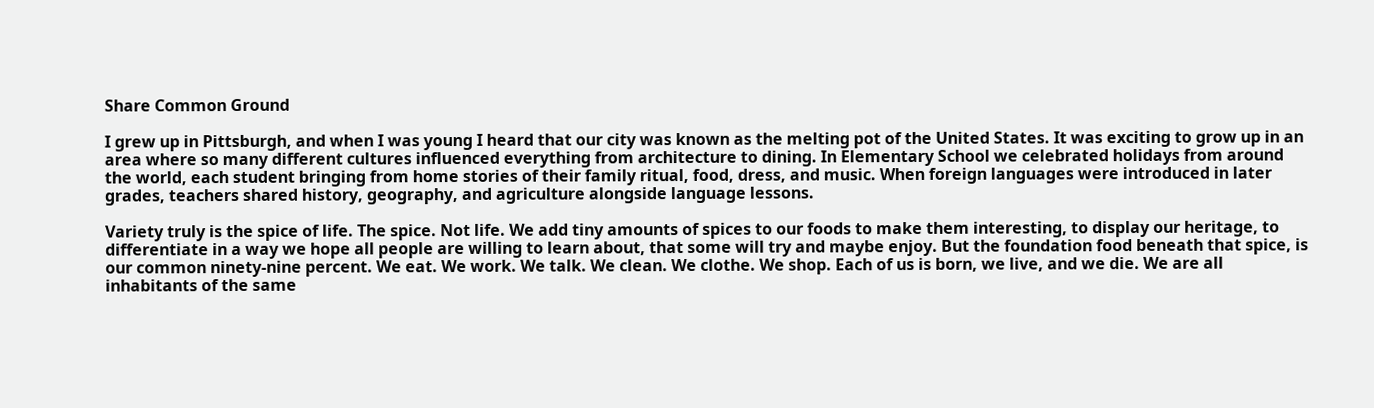Share Common Ground

I grew up in Pittsburgh, and when I was young I heard that our city was known as the melting pot of the United States. It was exciting to grow up in an area where so many different cultures influenced everything from architecture to dining. In Elementary School we celebrated holidays from around the world, each student bringing from home stories of their family ritual, food, dress, and music. When foreign languages were introduced in later grades, teachers shared history, geography, and agriculture alongside language lessons.

Variety truly is the spice of life. The spice. Not life. We add tiny amounts of spices to our foods to make them interesting, to display our heritage, to differentiate in a way we hope all people are willing to learn about, that some will try and maybe enjoy. But the foundation food beneath that spice, is our common ninety-nine percent. We eat. We work. We talk. We clean. We clothe. We shop. Each of us is born, we live, and we die. We are all inhabitants of the same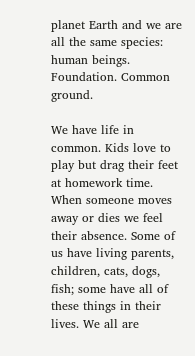planet Earth and we are all the same species: human beings. Foundation. Common ground.

We have life in common. Kids love to play but drag their feet at homework time. When someone moves away or dies we feel their absence. Some of us have living parents, children, cats, dogs, fish; some have all of these things in their lives. We all are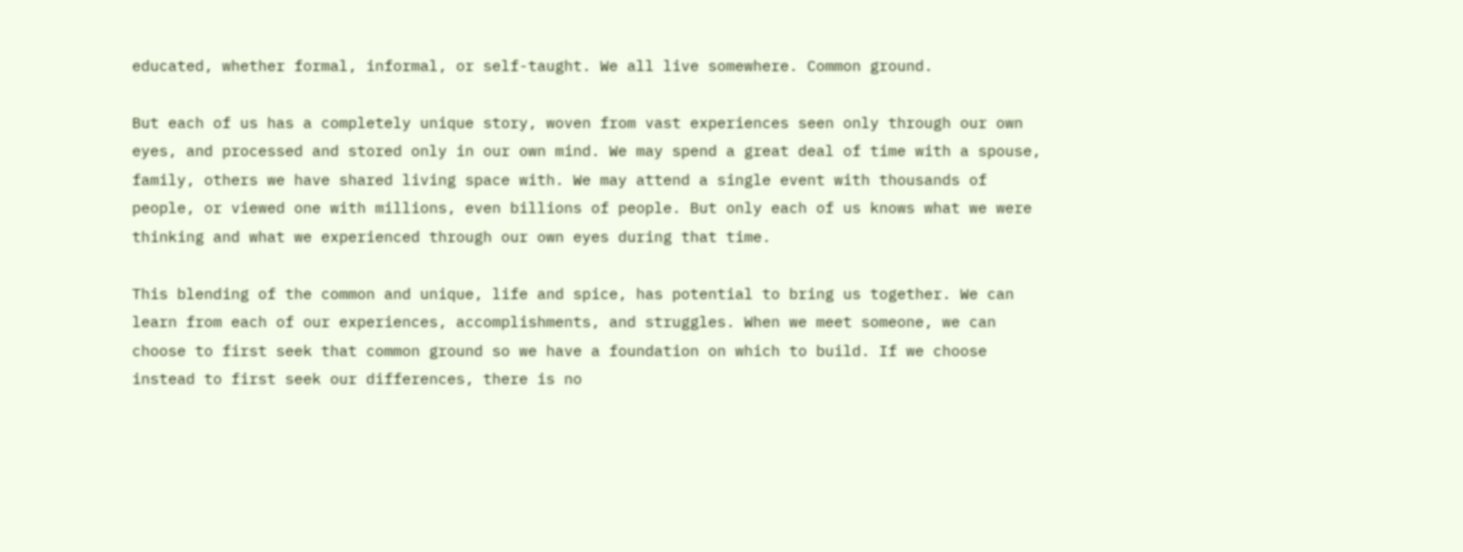educated, whether formal, informal, or self-taught. We all live somewhere. Common ground.

But each of us has a completely unique story, woven from vast experiences seen only through our own eyes, and processed and stored only in our own mind. We may spend a great deal of time with a spouse, family, others we have shared living space with. We may attend a single event with thousands of people, or viewed one with millions, even billions of people. But only each of us knows what we were thinking and what we experienced through our own eyes during that time.

This blending of the common and unique, life and spice, has potential to bring us together. We can learn from each of our experiences, accomplishments, and struggles. When we meet someone, we can choose to first seek that common ground so we have a foundation on which to build. If we choose instead to first seek our differences, there is no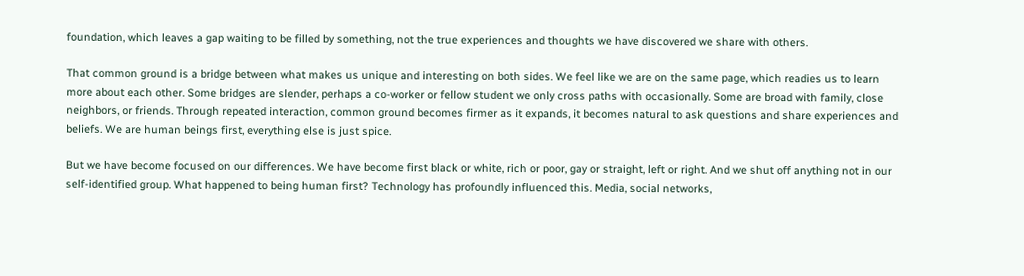foundation, which leaves a gap waiting to be filled by something, not the true experiences and thoughts we have discovered we share with others.

That common ground is a bridge between what makes us unique and interesting on both sides. We feel like we are on the same page, which readies us to learn more about each other. Some bridges are slender, perhaps a co-worker or fellow student we only cross paths with occasionally. Some are broad with family, close neighbors, or friends. Through repeated interaction, common ground becomes firmer as it expands, it becomes natural to ask questions and share experiences and beliefs. We are human beings first, everything else is just spice.

But we have become focused on our differences. We have become first black or white, rich or poor, gay or straight, left or right. And we shut off anything not in our self-identified group. What happened to being human first? Technology has profoundly influenced this. Media, social networks,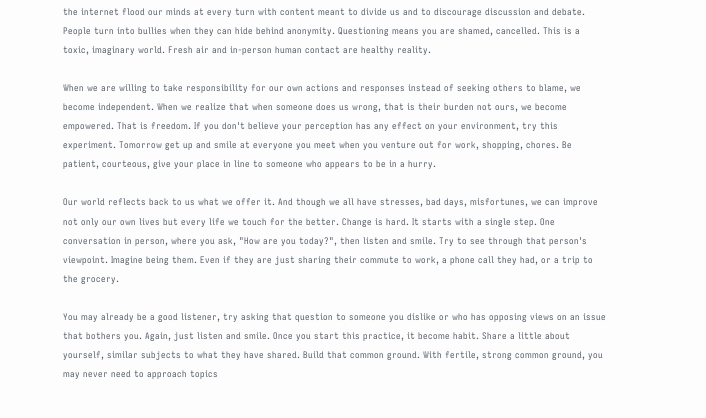the internet flood our minds at every turn with content meant to divide us and to discourage discussion and debate. People turn into bullies when they can hide behind anonymity. Questioning means you are shamed, cancelled. This is a toxic, imaginary world. Fresh air and in-person human contact are healthy reality.

When we are willing to take responsibility for our own actions and responses instead of seeking others to blame, we become independent. When we realize that when someone does us wrong, that is their burden not ours, we become empowered. That is freedom. If you don't believe your perception has any effect on your environment, try this experiment. Tomorrow get up and smile at everyone you meet when you venture out for work, shopping, chores. Be patient, courteous, give your place in line to someone who appears to be in a hurry.

Our world reflects back to us what we offer it. And though we all have stresses, bad days, misfortunes, we can improve not only our own lives but every life we touch for the better. Change is hard. It starts with a single step. One conversation in person, where you ask, "How are you today?", then listen and smile. Try to see through that person's viewpoint. Imagine being them. Even if they are just sharing their commute to work, a phone call they had, or a trip to the grocery.

You may already be a good listener, try asking that question to someone you dislike or who has opposing views on an issue that bothers you. Again, just listen and smile. Once you start this practice, it become habit. Share a little about yourself, similar subjects to what they have shared. Build that common ground. With fertile, strong common ground, you may never need to approach topics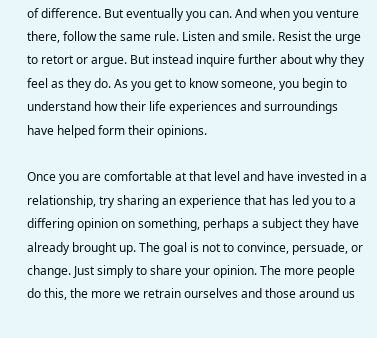of difference. But eventually you can. And when you venture there, follow the same rule. Listen and smile. Resist the urge to retort or argue. But instead inquire further about why they feel as they do. As you get to know someone, you begin to understand how their life experiences and surroundings have helped form their opinions.

Once you are comfortable at that level and have invested in a relationship, try sharing an experience that has led you to a differing opinion on something, perhaps a subject they have already brought up. The goal is not to convince, persuade, or change. Just simply to share your opinion. The more people do this, the more we retrain ourselves and those around us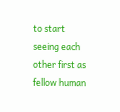to start seeing each other first as fellow human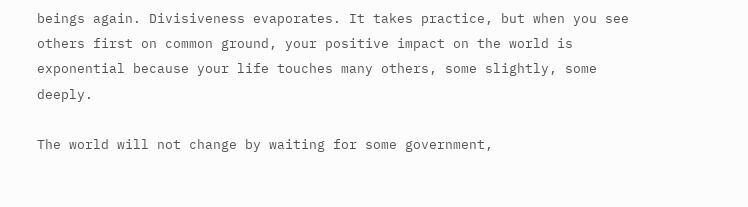beings again. Divisiveness evaporates. It takes practice, but when you see others first on common ground, your positive impact on the world is exponential because your life touches many others, some slightly, some deeply.

The world will not change by waiting for some government,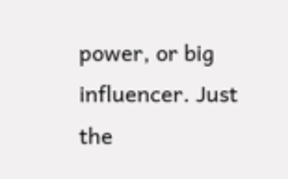power, or big influencer. Just the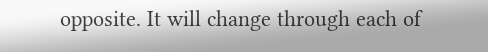opposite. It will change through each of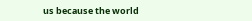us because the world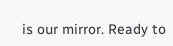is our mirror. Ready to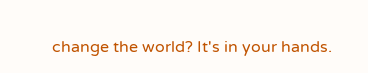change the world? It's in your hands.